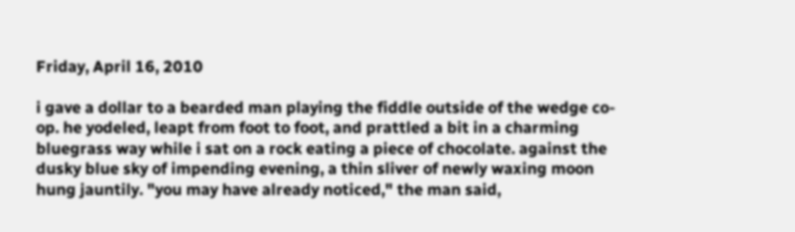Friday, April 16, 2010

i gave a dollar to a bearded man playing the fiddle outside of the wedge co-op. he yodeled, leapt from foot to foot, and prattled a bit in a charming bluegrass way while i sat on a rock eating a piece of chocolate. against the dusky blue sky of impending evening, a thin sliver of newly waxing moon hung jauntily. "you may have already noticed," the man said,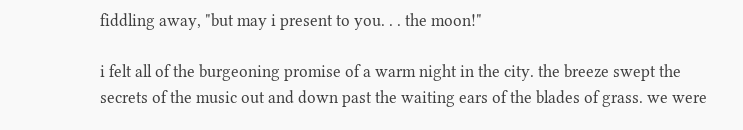fiddling away, "but may i present to you. . . the moon!"

i felt all of the burgeoning promise of a warm night in the city. the breeze swept the secrets of the music out and down past the waiting ears of the blades of grass. we were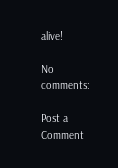alive!

No comments:

Post a Comment